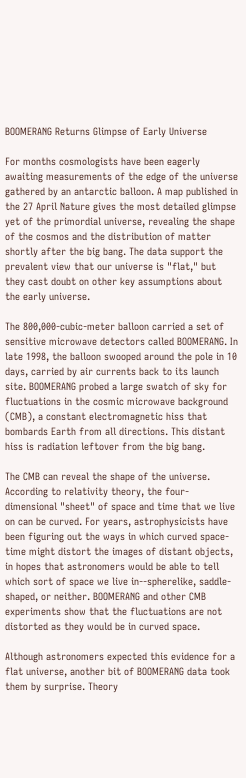BOOMERANG Returns Glimpse of Early Universe

For months cosmologists have been eagerly awaiting measurements of the edge of the universe gathered by an antarctic balloon. A map published in the 27 April Nature gives the most detailed glimpse yet of the primordial universe, revealing the shape of the cosmos and the distribution of matter shortly after the big bang. The data support the prevalent view that our universe is "flat," but they cast doubt on other key assumptions about the early universe.

The 800,000-cubic-meter balloon carried a set of sensitive microwave detectors called BOOMERANG. In late 1998, the balloon swooped around the pole in 10 days, carried by air currents back to its launch site. BOOMERANG probed a large swatch of sky for fluctuations in the cosmic microwave background (CMB), a constant electromagnetic hiss that bombards Earth from all directions. This distant hiss is radiation leftover from the big bang.

The CMB can reveal the shape of the universe. According to relativity theory, the four-dimensional "sheet" of space and time that we live on can be curved. For years, astrophysicists have been figuring out the ways in which curved space-time might distort the images of distant objects, in hopes that astronomers would be able to tell which sort of space we live in--spherelike, saddle-shaped, or neither. BOOMERANG and other CMB experiments show that the fluctuations are not distorted as they would be in curved space.

Although astronomers expected this evidence for a flat universe, another bit of BOOMERANG data took them by surprise. Theory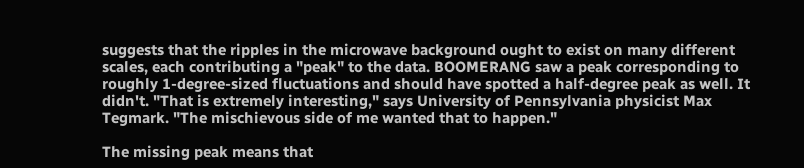suggests that the ripples in the microwave background ought to exist on many different scales, each contributing a "peak" to the data. BOOMERANG saw a peak corresponding to roughly 1-degree-sized fluctuations and should have spotted a half-degree peak as well. It didn't. "That is extremely interesting," says University of Pennsylvania physicist Max Tegmark. "The mischievous side of me wanted that to happen."

The missing peak means that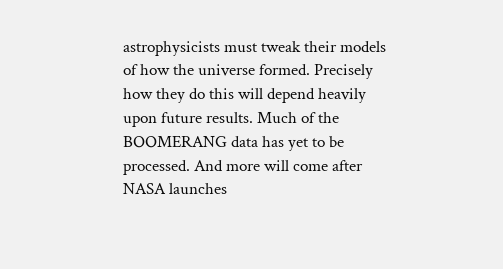astrophysicists must tweak their models of how the universe formed. Precisely how they do this will depend heavily upon future results. Much of the BOOMERANG data has yet to be processed. And more will come after NASA launches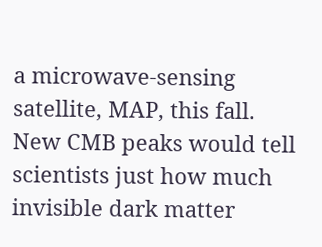a microwave-sensing satellite, MAP, this fall. New CMB peaks would tell scientists just how much invisible dark matter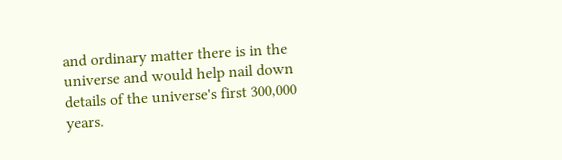and ordinary matter there is in the universe and would help nail down details of the universe's first 300,000 years.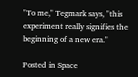"To me," Tegmark says, "this experiment really signifies the beginning of a new era."

Posted in Space